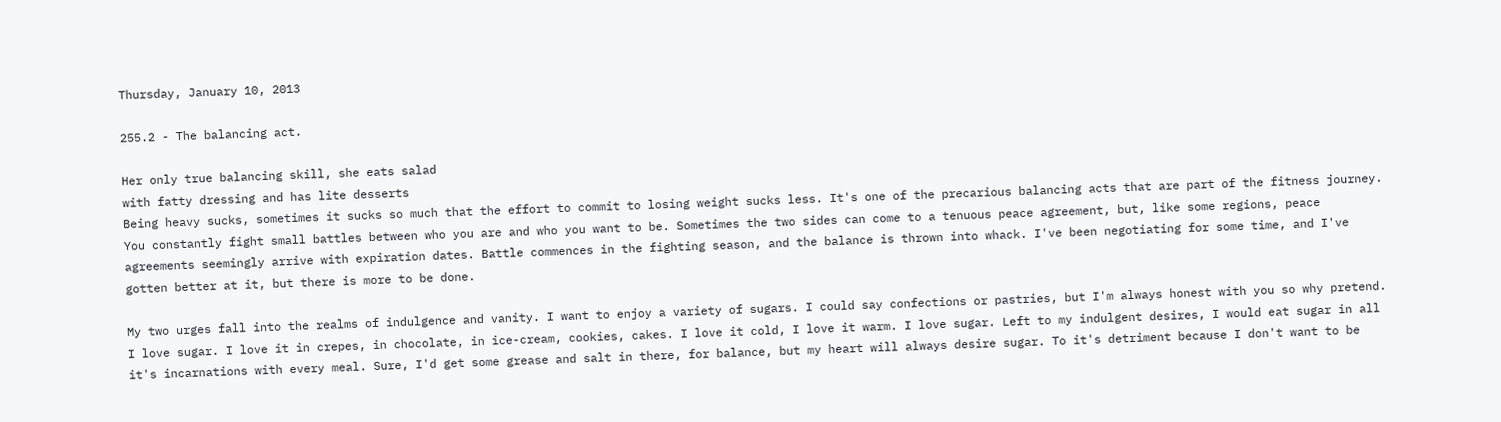Thursday, January 10, 2013

255.2 - The balancing act.

Her only true balancing skill, she eats salad
with fatty dressing and has lite desserts
Being heavy sucks, sometimes it sucks so much that the effort to commit to losing weight sucks less. It's one of the precarious balancing acts that are part of the fitness journey. You constantly fight small battles between who you are and who you want to be. Sometimes the two sides can come to a tenuous peace agreement, but, like some regions, peace agreements seemingly arrive with expiration dates. Battle commences in the fighting season, and the balance is thrown into whack. I've been negotiating for some time, and I've gotten better at it, but there is more to be done.

My two urges fall into the realms of indulgence and vanity. I want to enjoy a variety of sugars. I could say confections or pastries, but I'm always honest with you so why pretend. I love sugar. I love it in crepes, in chocolate, in ice-cream, cookies, cakes. I love it cold, I love it warm. I love sugar. Left to my indulgent desires, I would eat sugar in all it's incarnations with every meal. Sure, I'd get some grease and salt in there, for balance, but my heart will always desire sugar. To it's detriment because I don't want to be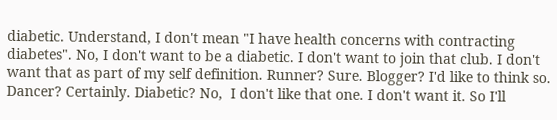diabetic. Understand, I don't mean "I have health concerns with contracting diabetes". No, I don't want to be a diabetic. I don't want to join that club. I don't want that as part of my self definition. Runner? Sure. Blogger? I'd like to think so. Dancer? Certainly. Diabetic? No,  I don't like that one. I don't want it. So I'll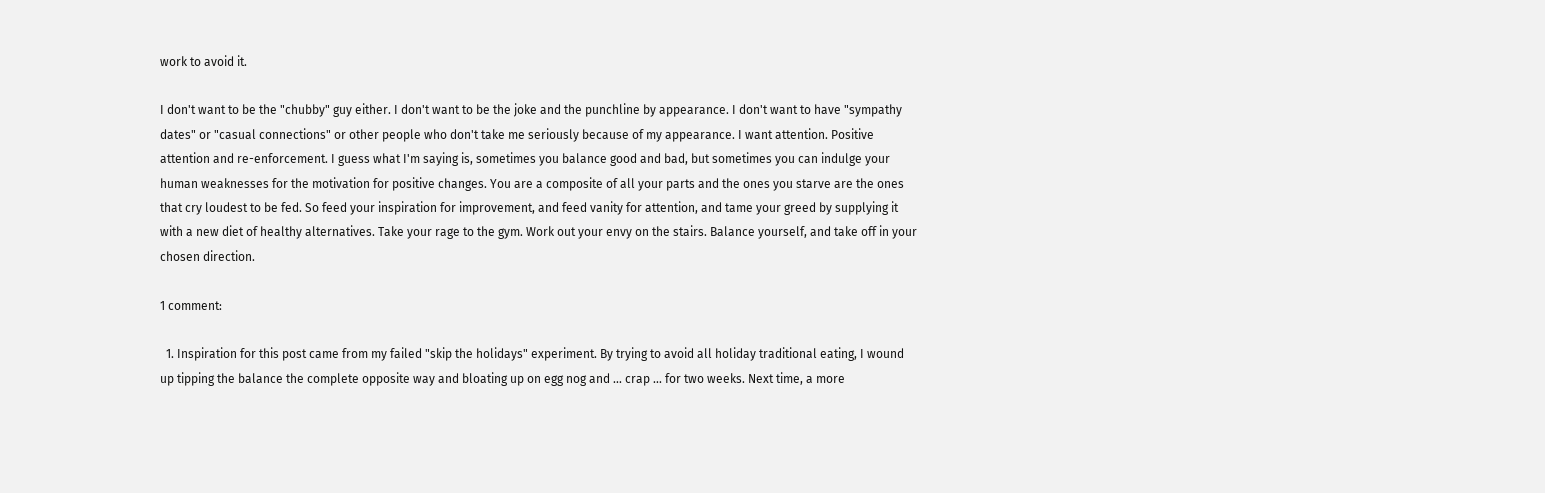work to avoid it.

I don't want to be the "chubby" guy either. I don't want to be the joke and the punchline by appearance. I don't want to have "sympathy dates" or "casual connections" or other people who don't take me seriously because of my appearance. I want attention. Positive attention and re-enforcement. I guess what I'm saying is, sometimes you balance good and bad, but sometimes you can indulge your human weaknesses for the motivation for positive changes. You are a composite of all your parts and the ones you starve are the ones that cry loudest to be fed. So feed your inspiration for improvement, and feed vanity for attention, and tame your greed by supplying it with a new diet of healthy alternatives. Take your rage to the gym. Work out your envy on the stairs. Balance yourself, and take off in your chosen direction.

1 comment:

  1. Inspiration for this post came from my failed "skip the holidays" experiment. By trying to avoid all holiday traditional eating, I wound up tipping the balance the complete opposite way and bloating up on egg nog and ... crap ... for two weeks. Next time, a more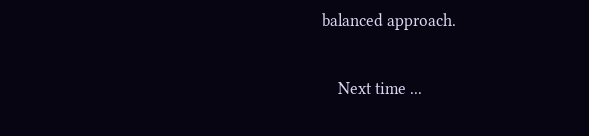balanced approach.

    Next time ...